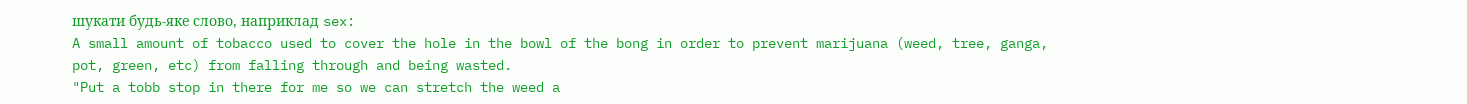шукати будь-яке слово, наприклад sex:
A small amount of tobacco used to cover the hole in the bowl of the bong in order to prevent marijuana (weed, tree, ganga, pot, green, etc) from falling through and being wasted.
"Put a tobb stop in there for me so we can stretch the weed a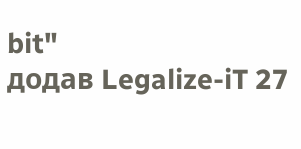bit"
додав Legalize-iT 27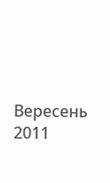Вересень 2011